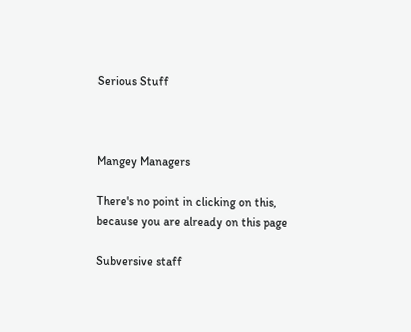Serious Stuff



Mangey Managers

There's no point in clicking on this, because you are already on this page

Subversive staff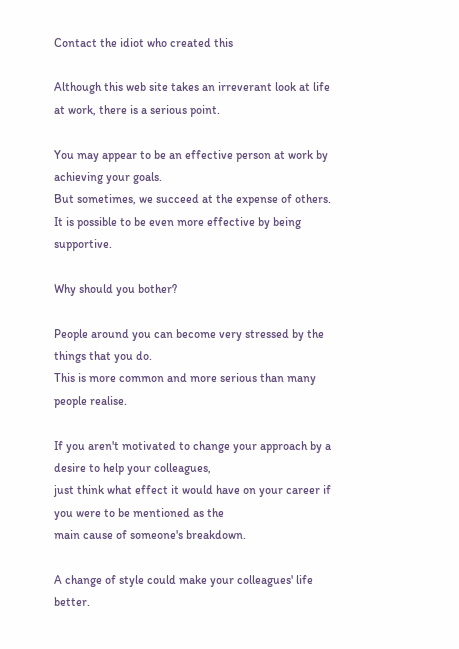Contact the idiot who created this

Although this web site takes an irreverant look at life at work, there is a serious point.

You may appear to be an effective person at work by achieving your goals.
But sometimes, we succeed at the expense of others.
It is possible to be even more effective by being supportive.

Why should you bother?

People around you can become very stressed by the things that you do.
This is more common and more serious than many people realise.

If you aren't motivated to change your approach by a desire to help your colleagues,
just think what effect it would have on your career if you were to be mentioned as the
main cause of someone's breakdown.

A change of style could make your colleagues' life better.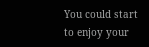You could start to enjoy your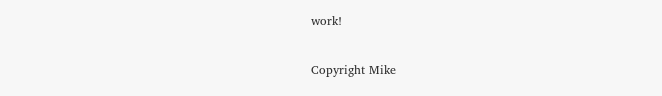work!

Copyright Mike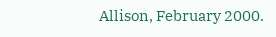Allison, February 2000.